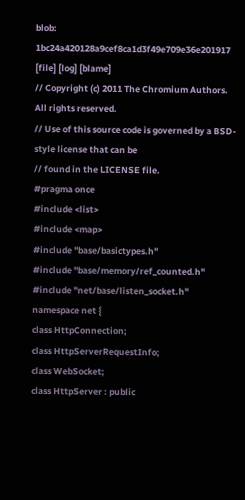blob: 1bc24a420128a9cef8ca1d3f49e709e36e201917 [file] [log] [blame]
// Copyright (c) 2011 The Chromium Authors. All rights reserved.
// Use of this source code is governed by a BSD-style license that can be
// found in the LICENSE file.
#pragma once
#include <list>
#include <map>
#include "base/basictypes.h"
#include "base/memory/ref_counted.h"
#include "net/base/listen_socket.h"
namespace net {
class HttpConnection;
class HttpServerRequestInfo;
class WebSocket;
class HttpServer : public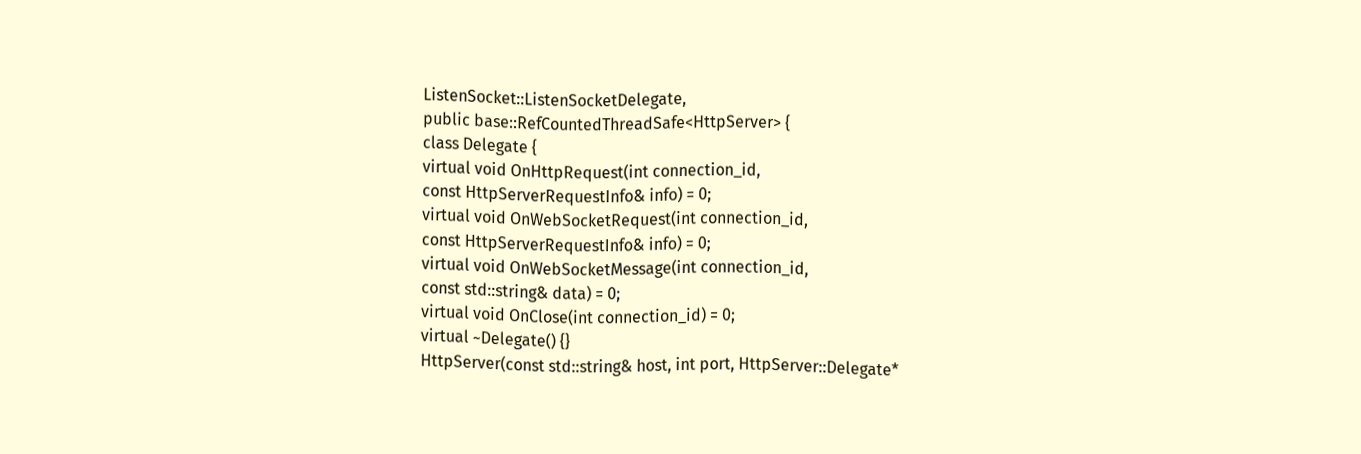ListenSocket::ListenSocketDelegate,
public base::RefCountedThreadSafe<HttpServer> {
class Delegate {
virtual void OnHttpRequest(int connection_id,
const HttpServerRequestInfo& info) = 0;
virtual void OnWebSocketRequest(int connection_id,
const HttpServerRequestInfo& info) = 0;
virtual void OnWebSocketMessage(int connection_id,
const std::string& data) = 0;
virtual void OnClose(int connection_id) = 0;
virtual ~Delegate() {}
HttpServer(const std::string& host, int port, HttpServer::Delegate*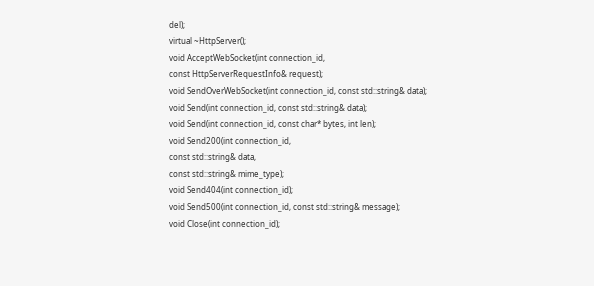del);
virtual ~HttpServer();
void AcceptWebSocket(int connection_id,
const HttpServerRequestInfo& request);
void SendOverWebSocket(int connection_id, const std::string& data);
void Send(int connection_id, const std::string& data);
void Send(int connection_id, const char* bytes, int len);
void Send200(int connection_id,
const std::string& data,
const std::string& mime_type);
void Send404(int connection_id);
void Send500(int connection_id, const std::string& message);
void Close(int connection_id);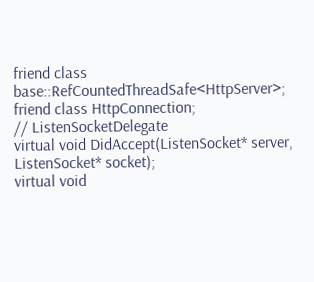friend class base::RefCountedThreadSafe<HttpServer>;
friend class HttpConnection;
// ListenSocketDelegate
virtual void DidAccept(ListenSocket* server, ListenSocket* socket);
virtual void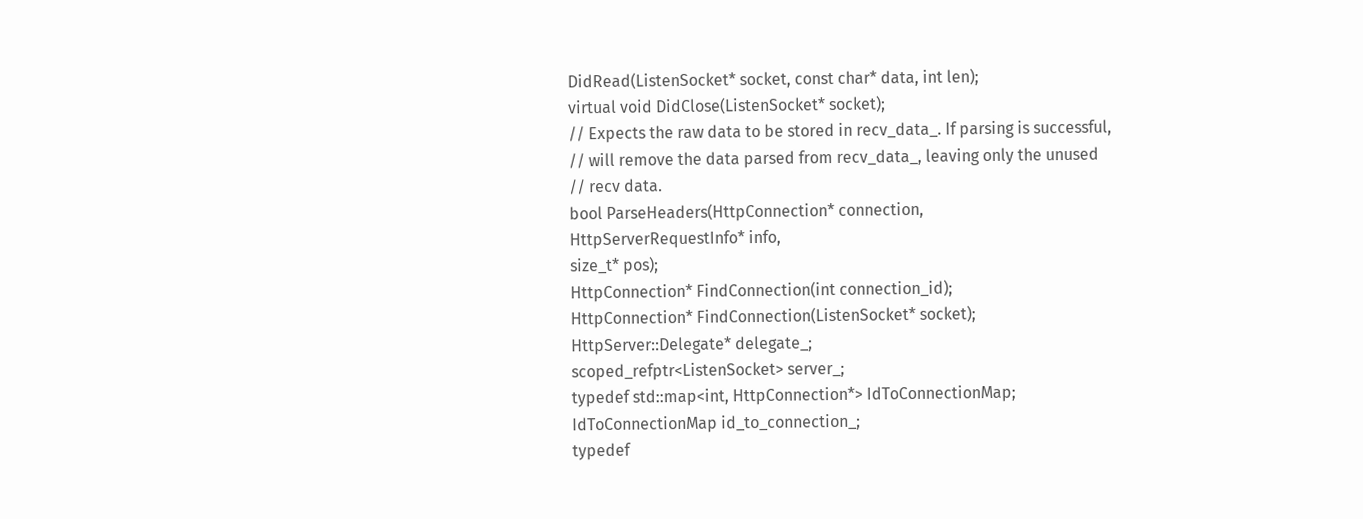DidRead(ListenSocket* socket, const char* data, int len);
virtual void DidClose(ListenSocket* socket);
// Expects the raw data to be stored in recv_data_. If parsing is successful,
// will remove the data parsed from recv_data_, leaving only the unused
// recv data.
bool ParseHeaders(HttpConnection* connection,
HttpServerRequestInfo* info,
size_t* pos);
HttpConnection* FindConnection(int connection_id);
HttpConnection* FindConnection(ListenSocket* socket);
HttpServer::Delegate* delegate_;
scoped_refptr<ListenSocket> server_;
typedef std::map<int, HttpConnection*> IdToConnectionMap;
IdToConnectionMap id_to_connection_;
typedef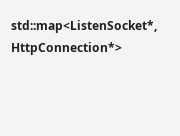std::map<ListenSocket*, HttpConnection*>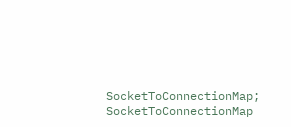SocketToConnectionMap;
SocketToConnectionMap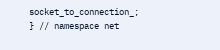socket_to_connection_;
} // namespace net